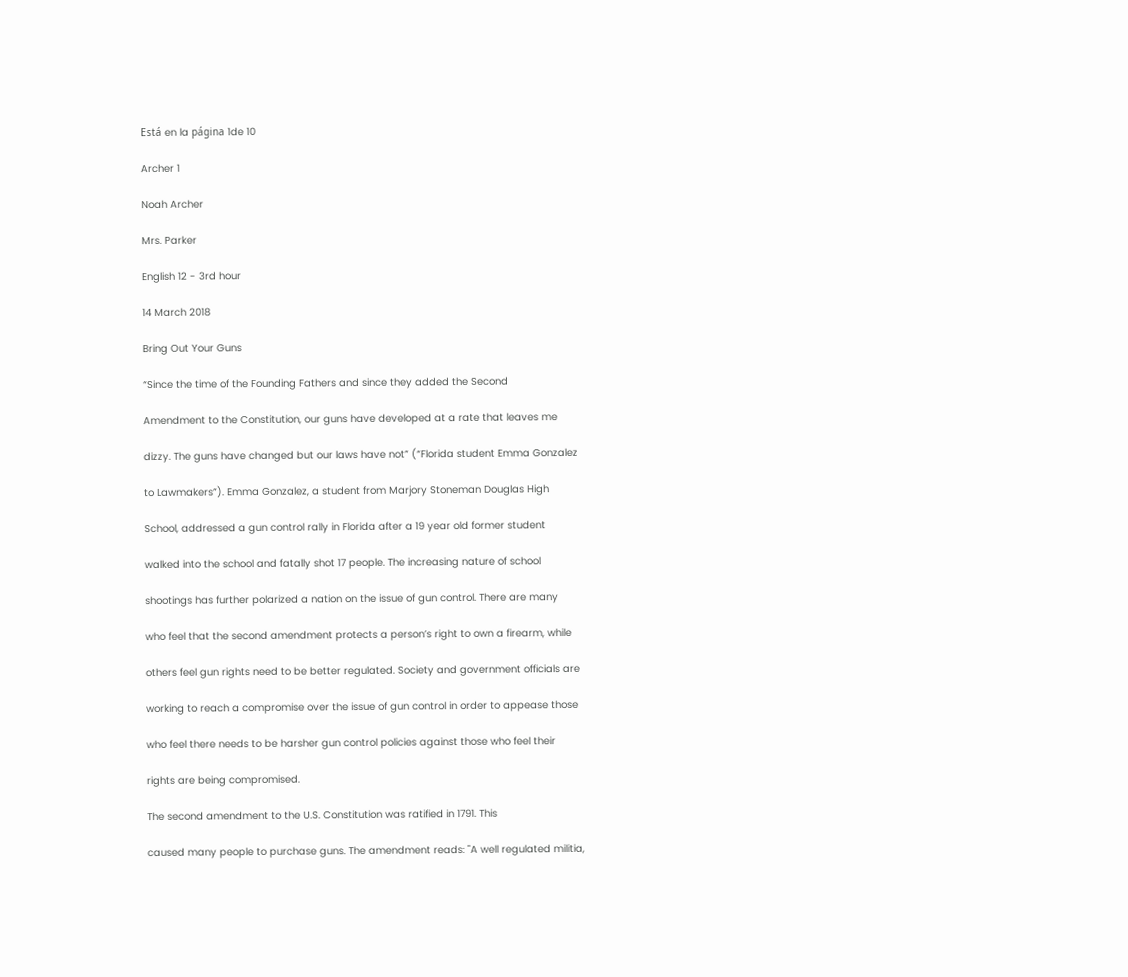Está en la página 1de 10

Archer 1

Noah Archer

Mrs. Parker

English 12 - 3rd hour

14 March 2018

Bring Out Your Guns

“Since the time of the Founding Fathers and since they added the Second

Amendment to the Constitution, our guns have developed at a rate that leaves me

dizzy. The guns have changed but our laws have not” (“Florida student Emma Gonzalez

to Lawmakers”). Emma Gonzalez, a student from Marjory Stoneman Douglas High

School, addressed a gun control rally in Florida after a 19 year old former student

walked into the school and fatally shot 17 people. The increasing nature of school

shootings has further polarized a nation on the issue of gun control. There are many

who feel that the second amendment protects a person’s right to own a firearm, while

others feel gun rights need to be better regulated. Society and government officials are

working to reach a compromise over the issue of gun control in order to appease those

who feel there needs to be harsher gun control policies against those who feel their

rights are being compromised.

The second amendment to the U.S. Constitution was ratified in 1791. This

caused many people to purchase guns. The amendment reads: "A well regulated militia,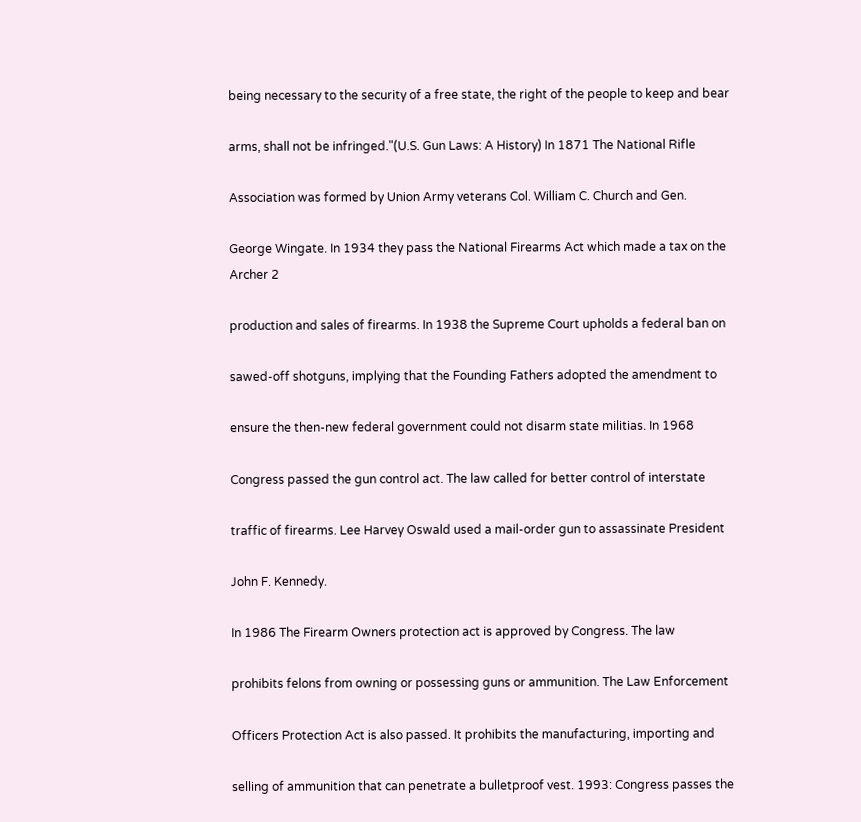being necessary to the security of a free state, the right of the people to keep and bear

arms, shall not be infringed."(U.S. Gun Laws: A History) In 1871 The National Rifle

Association was formed by Union Army veterans Col. William C. Church and Gen.

George Wingate. In 1934 they pass the National Firearms Act which made a tax on the
Archer 2

production and sales of firearms. In 1938 the Supreme Court upholds a federal ban on

sawed-off shotguns, implying that the Founding Fathers adopted the amendment to

ensure the then-new federal government could not disarm state militias. In 1968

Congress passed the gun control act. The law called for better control of interstate

traffic of firearms. Lee Harvey Oswald used a mail-order gun to assassinate President

John F. Kennedy.

In 1986 The Firearm Owners protection act is approved by Congress. The law

prohibits felons from owning or possessing guns or ammunition. The Law Enforcement

Officers Protection Act is also passed. It prohibits the manufacturing, importing and

selling of ammunition that can penetrate a bulletproof vest. 1993: Congress passes the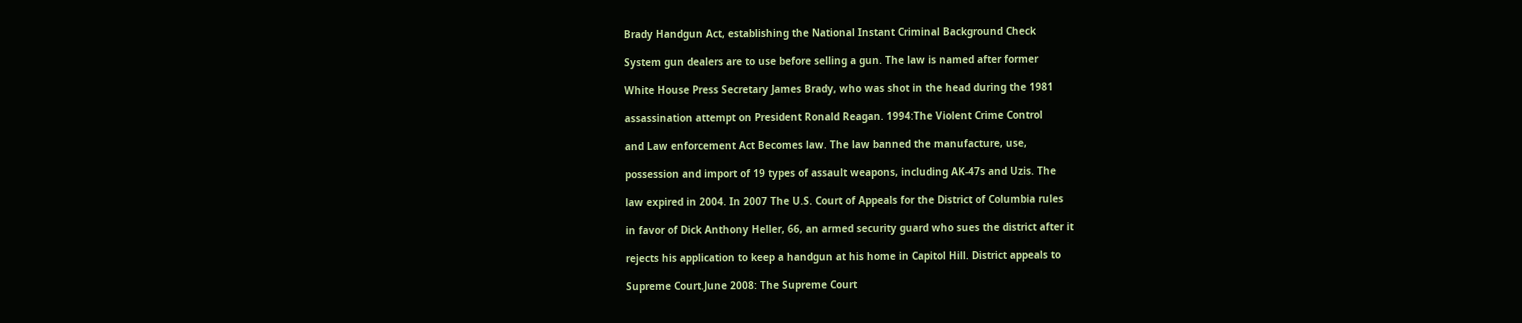Brady Handgun Act, establishing the National Instant Criminal Background Check

System gun dealers are to use before selling a gun. The law is named after former

White House Press Secretary James Brady, who was shot in the head during the 1981

assassination attempt on President Ronald Reagan. 1994:The Violent Crime Control

and Law enforcement Act Becomes law. The law banned the manufacture, use,

possession and import of 19 types of assault weapons, including AK-47s and Uzis. The

law expired in 2004. In 2007 The U.S. Court of Appeals for the District of Columbia rules

in favor of Dick Anthony Heller, 66, an armed security guard who sues the district after it

rejects his application to keep a handgun at his home in Capitol Hill. District appeals to

Supreme Court.June 2008: The Supreme Court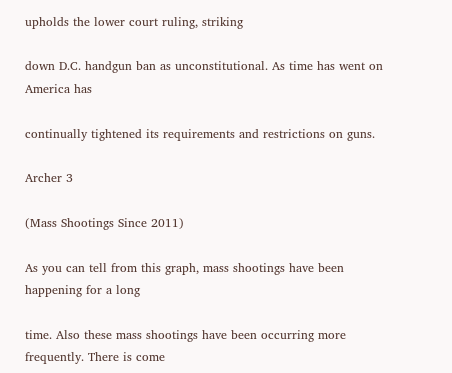upholds the lower court ruling, striking

down D.C. handgun ban as unconstitutional. As time has went on America has

continually tightened its requirements and restrictions on guns.

Archer 3

(Mass Shootings Since 2011)

As you can tell from this graph, mass shootings have been happening for a long

time. Also these mass shootings have been occurring more frequently. There is come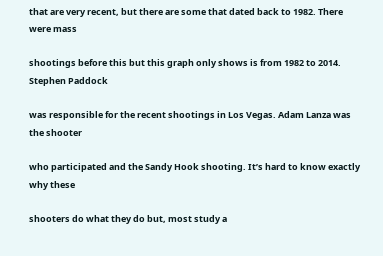that are very recent, but there are some that dated back to 1982. There were mass

shootings before this but this graph only shows is from 1982 to 2014. Stephen Paddock

was responsible for the recent shootings in Los Vegas. Adam Lanza was the shooter

who participated and the Sandy Hook shooting. It’s hard to know exactly why these

shooters do what they do but, most study a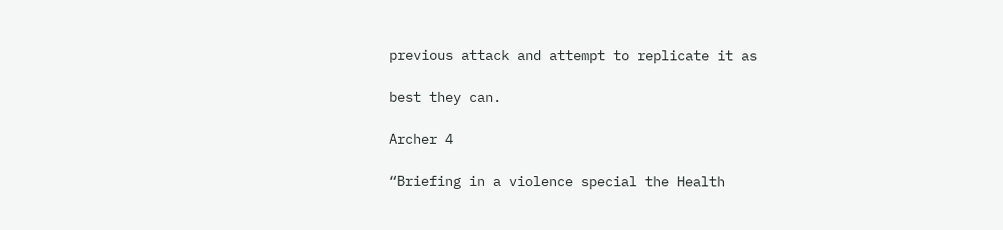previous attack and attempt to replicate it as

best they can.

Archer 4

“Briefing in a violence special the Health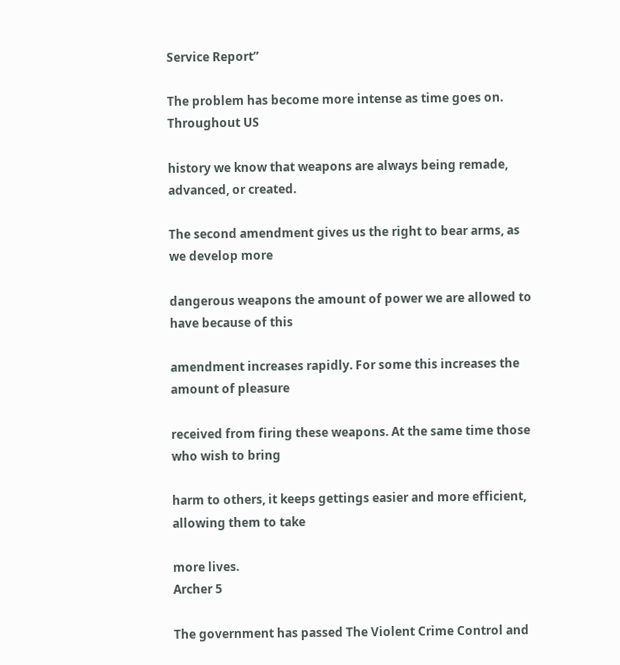Service Report”

The problem has become more intense as time goes on. Throughout US

history we know that weapons are always being remade, advanced, or created.

The second amendment gives us the right to bear arms, as we develop more

dangerous weapons the amount of power we are allowed to have because of this

amendment increases rapidly. For some this increases the amount of pleasure

received from firing these weapons. At the same time those who wish to bring

harm to others, it keeps gettings easier and more efficient, allowing them to take

more lives.
Archer 5

The government has passed The Violent Crime Control and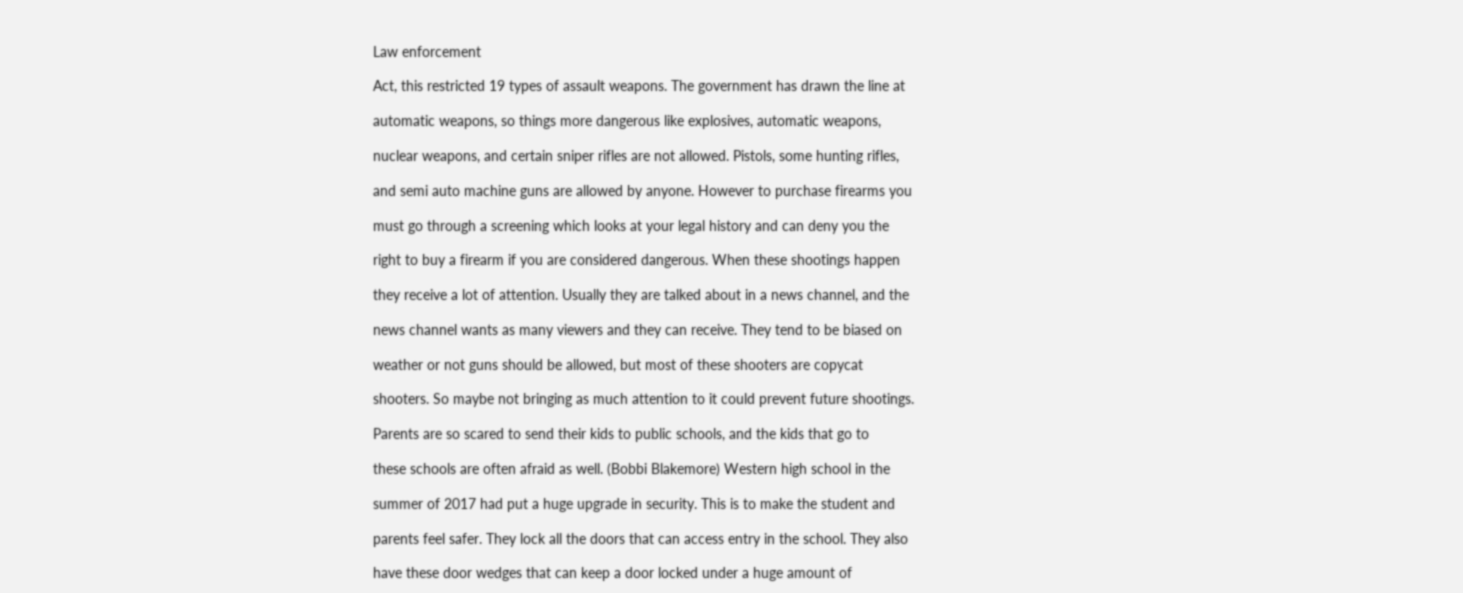Law enforcement

Act, this restricted 19 types of assault weapons. The government has drawn the line at

automatic weapons, so things more dangerous like explosives, automatic weapons,

nuclear weapons, and certain sniper rifles are not allowed. Pistols, some hunting rifles,

and semi auto machine guns are allowed by anyone. However to purchase firearms you

must go through a screening which looks at your legal history and can deny you the

right to buy a firearm if you are considered dangerous. When these shootings happen

they receive a lot of attention. Usually they are talked about in a news channel, and the

news channel wants as many viewers and they can receive. They tend to be biased on

weather or not guns should be allowed, but most of these shooters are copycat

shooters. So maybe not bringing as much attention to it could prevent future shootings.

Parents are so scared to send their kids to public schools, and the kids that go to

these schools are often afraid as well. (Bobbi Blakemore) Western high school in the

summer of 2017 had put a huge upgrade in security. This is to make the student and

parents feel safer. They lock all the doors that can access entry in the school. They also

have these door wedges that can keep a door locked under a huge amount of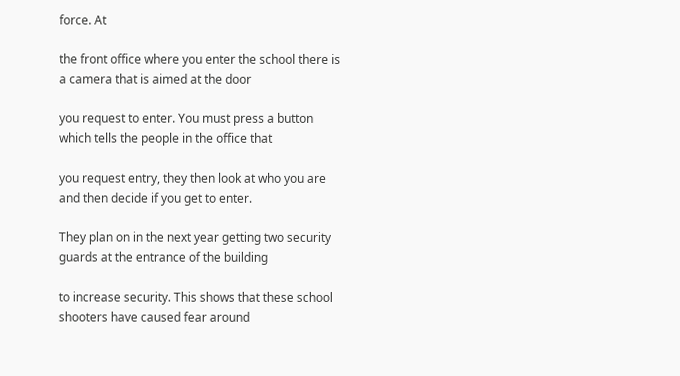force. At

the front office where you enter the school there is a camera that is aimed at the door

you request to enter. You must press a button which tells the people in the office that

you request entry, they then look at who you are and then decide if you get to enter.

They plan on in the next year getting two security guards at the entrance of the building

to increase security. This shows that these school shooters have caused fear around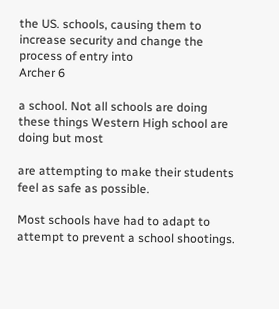the US. schools, causing them to increase security and change the process of entry into
Archer 6

a school. Not all schools are doing these things Western High school are doing but most

are attempting to make their students feel as safe as possible.

Most schools have had to adapt to attempt to prevent a school shootings.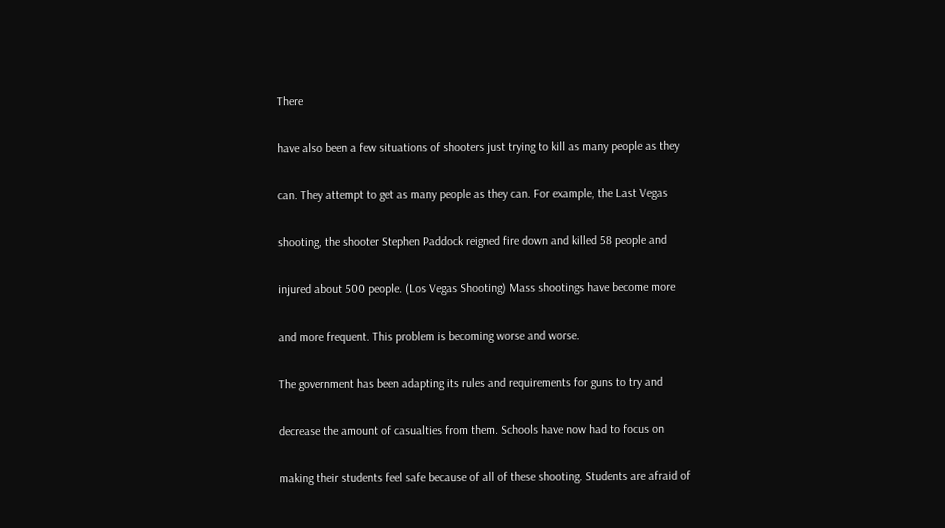There

have also been a few situations of shooters just trying to kill as many people as they

can. They attempt to get as many people as they can. For example, the Last Vegas

shooting, the shooter Stephen Paddock reigned fire down and killed 58 people and

injured about 500 people. (Los Vegas Shooting) Mass shootings have become more

and more frequent. This problem is becoming worse and worse.

The government has been adapting its rules and requirements for guns to try and

decrease the amount of casualties from them. Schools have now had to focus on

making their students feel safe because of all of these shooting. Students are afraid of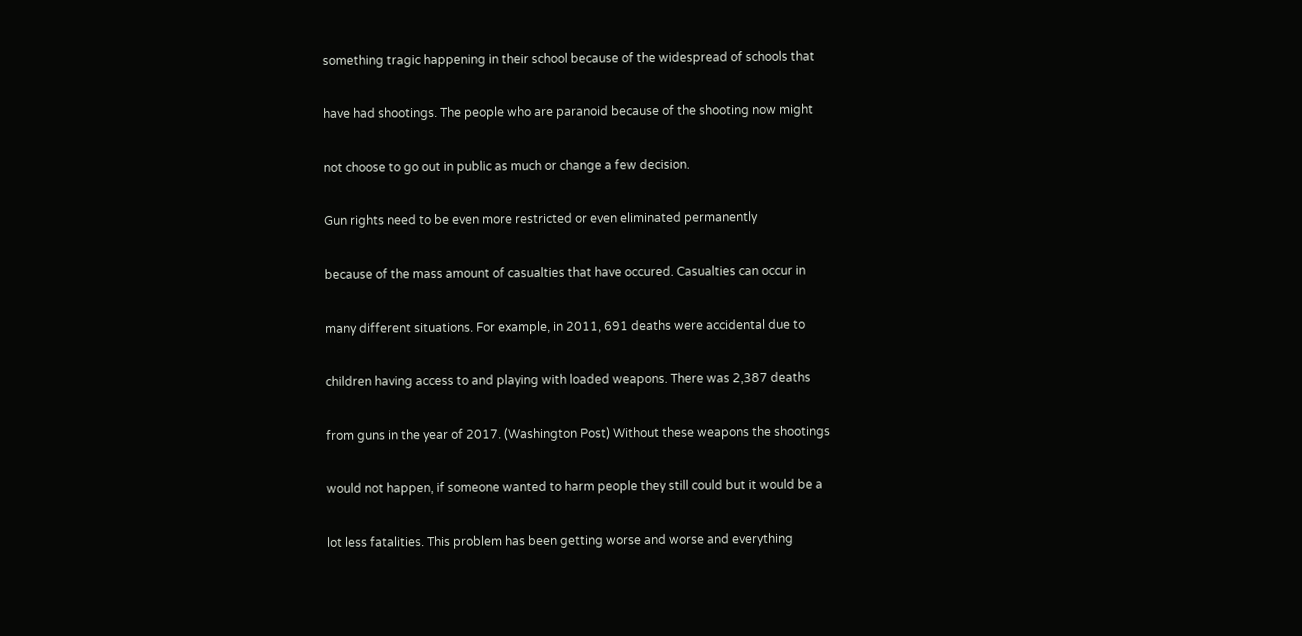something tragic happening in their school because of the widespread of schools that

have had shootings. The people who are paranoid because of the shooting now might

not choose to go out in public as much or change a few decision.

Gun rights need to be even more restricted or even eliminated permanently

because of the mass amount of casualties that have occured. Casualties can occur in

many different situations. For example, in 2011, 691 deaths were accidental due to

children having access to and playing with loaded weapons. There was 2,387 deaths

from guns in the year of 2017. (Washington Post) Without these weapons the shootings

would not happen, if someone wanted to harm people they still could but it would be a

lot less fatalities. This problem has been getting worse and worse and everything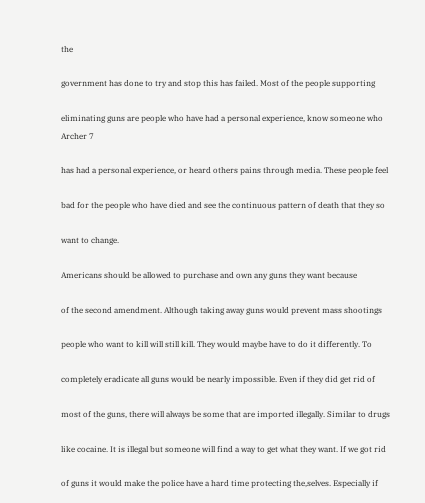the

government has done to try and stop this has failed. Most of the people supporting

eliminating guns are people who have had a personal experience, know someone who
Archer 7

has had a personal experience, or heard others pains through media. These people feel

bad for the people who have died and see the continuous pattern of death that they so

want to change.

Americans should be allowed to purchase and own any guns they want because

of the second amendment. Although taking away guns would prevent mass shootings

people who want to kill will still kill. They would maybe have to do it differently. To

completely eradicate all guns would be nearly impossible. Even if they did get rid of

most of the guns, there will always be some that are imported illegally. Similar to drugs

like cocaine. It is illegal but someone will find a way to get what they want. If we got rid

of guns it would make the police have a hard time protecting the,selves. Especially if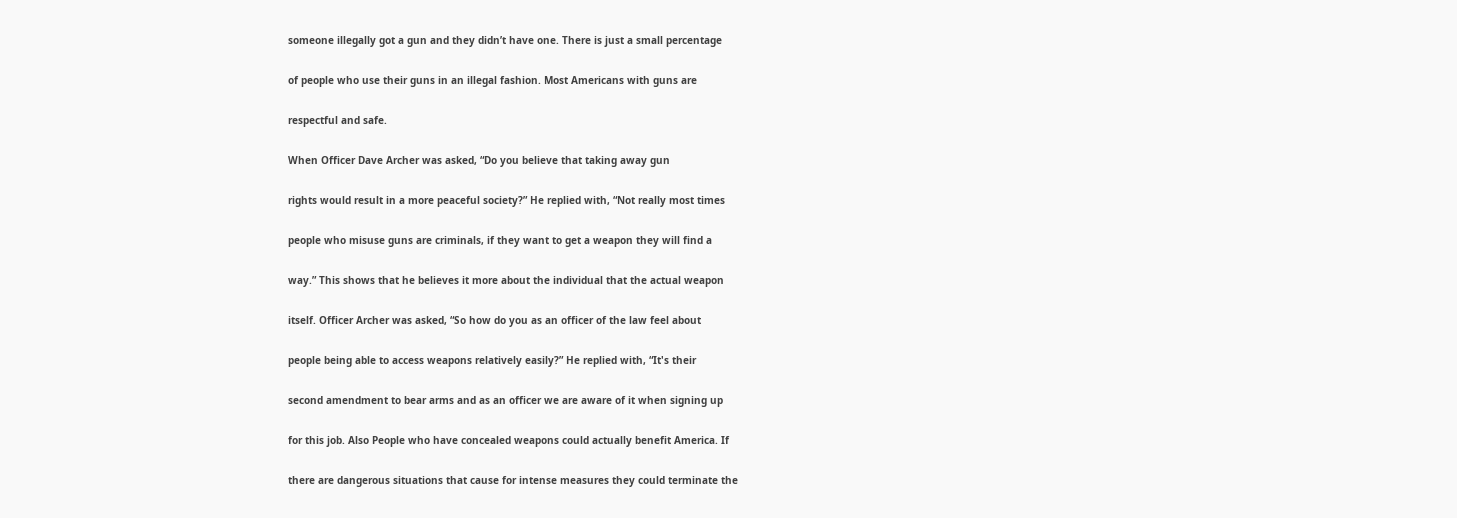someone illegally got a gun and they didn’t have one. There is just a small percentage

of people who use their guns in an illegal fashion. Most Americans with guns are

respectful and safe.

When Officer Dave Archer was asked, “Do you believe that taking away gun

rights would result in a more peaceful society?” He replied with, “Not really most times

people who misuse guns are criminals, if they want to get a weapon they will find a

way.” This shows that he believes it more about the individual that the actual weapon

itself. Officer Archer was asked, “So how do you as an officer of the law feel about

people being able to access weapons relatively easily?” He replied with, “It's their

second amendment to bear arms and as an officer we are aware of it when signing up

for this job. Also People who have concealed weapons could actually benefit America. If

there are dangerous situations that cause for intense measures they could terminate the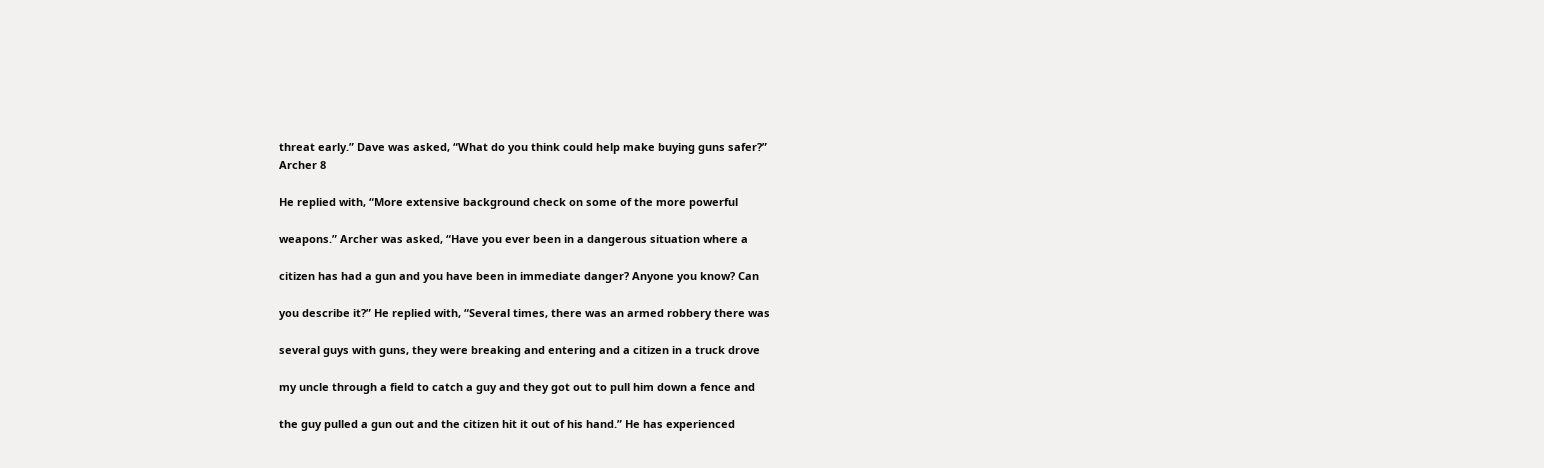threat early.” Dave was asked, “What do you think could help make buying guns safer?”
Archer 8

He replied with, “More extensive background check on some of the more powerful

weapons.” Archer was asked, “Have you ever been in a dangerous situation where a

citizen has had a gun and you have been in immediate danger? Anyone you know? Can

you describe it?” He replied with, “Several times, there was an armed robbery there was

several guys with guns, they were breaking and entering and a citizen in a truck drove

my uncle through a field to catch a guy and they got out to pull him down a fence and

the guy pulled a gun out and the citizen hit it out of his hand.” He has experienced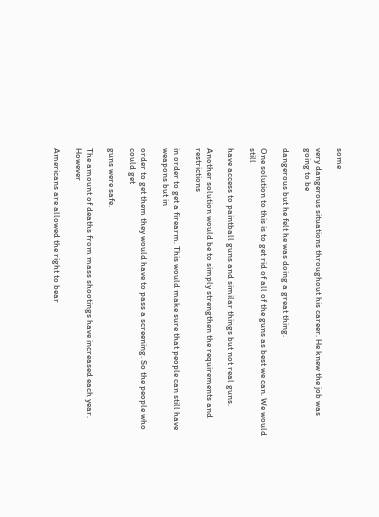some

very dangerous situations throughout his career. He knew the job was going to be

dangerous but he felt he was doing a great thing.

One solution to this is to get rid of all of the guns as best we can. We would still

have access to paintball guns and similar things but not real guns.

Another solution would be to simply strengthen the requirements and restrictions

in order to get a firearm. This would make sure that people can still have weapons but in

order to get them they would have to pass a screening. So the people who could get

guns were safe.

The amount of deaths from mass shootings have increased each year. However

Americans are allowed the right to bear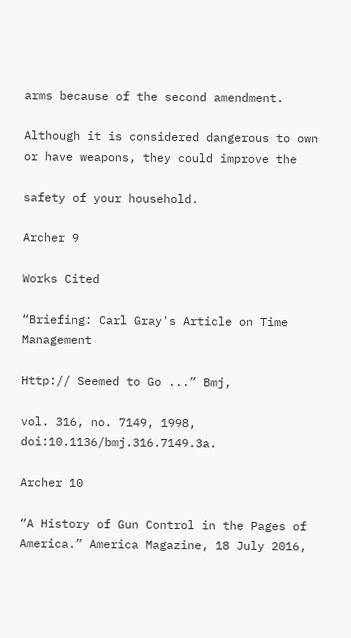arms because of the second amendment.

Although it is considered dangerous to own or have weapons, they could improve the

safety of your household.

Archer 9

Works Cited

“Briefing: Carl Gray's Article on Time Management

Http:// Seemed to Go ...” Bmj,

vol. 316, no. 7149, 1998, doi:10.1136/bmj.316.7149.3a.

Archer 10

“A History of Gun Control in the Pages of America.” America Magazine, 18 July 2016,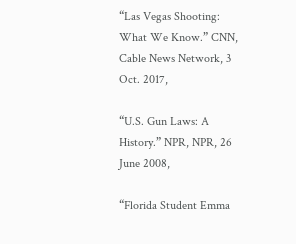“Las Vegas Shooting: What We Know.” CNN, Cable News Network, 3 Oct. 2017,

“U.S. Gun Laws: A History.” NPR, NPR, 26 June 2008,

“Florida Student Emma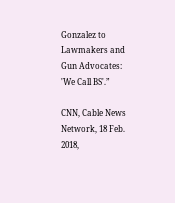Gonzalez to Lawmakers and Gun Advocates: 'We Call BS'.”

CNN, Cable News Network, 18 Feb. 2018,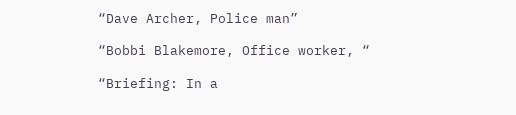“Dave Archer, Police man”

“Bobbi Blakemore, Office worker, “

“Briefing: In a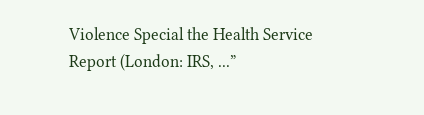Violence Special the Health Service Report (London: IRS, ...”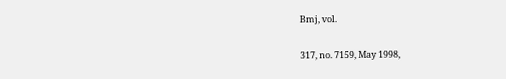Bmj, vol.

317, no. 7159, May 1998,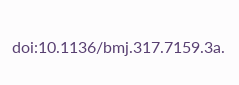doi:10.1136/bmj.317.7159.3a.